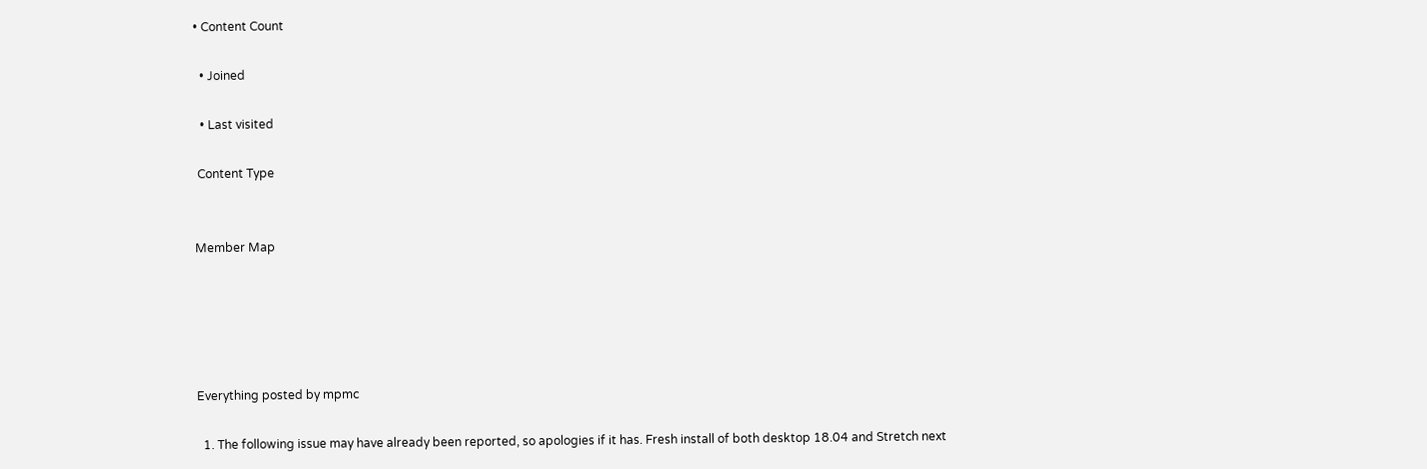• Content Count

  • Joined

  • Last visited

 Content Type


Member Map





Everything posted by mpmc

  1. The following issue may have already been reported, so apologies if it has. Fresh install of both desktop 18.04 and Stretch next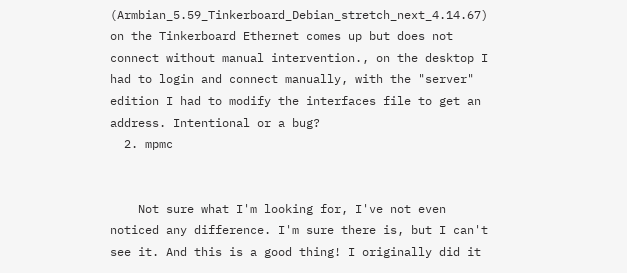(Armbian_5.59_Tinkerboard_Debian_stretch_next_4.14.67) on the Tinkerboard Ethernet comes up but does not connect without manual intervention., on the desktop I had to login and connect manually, with the "server" edition I had to modify the interfaces file to get an address. Intentional or a bug?
  2. mpmc


    Not sure what I'm looking for, I've not even noticed any difference. I'm sure there is, but I can't see it. And this is a good thing! I originally did it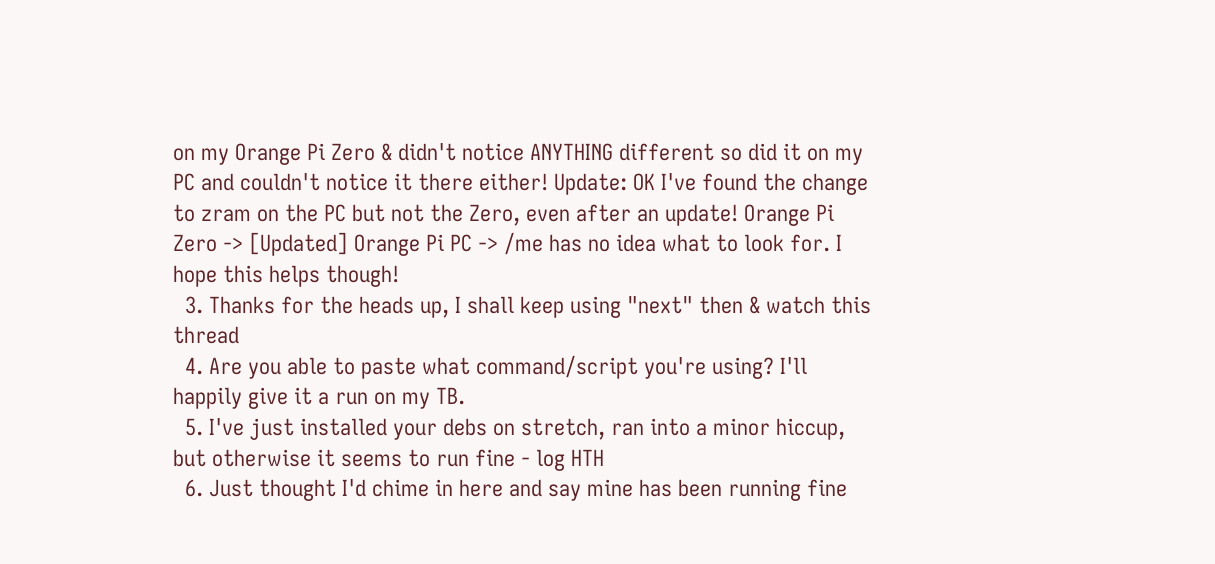on my Orange Pi Zero & didn't notice ANYTHING different so did it on my PC and couldn't notice it there either! Update: OK I've found the change to zram on the PC but not the Zero, even after an update! Orange Pi Zero -> [Updated] Orange Pi PC -> /me has no idea what to look for. I hope this helps though!
  3. Thanks for the heads up, I shall keep using "next" then & watch this thread
  4. Are you able to paste what command/script you're using? I'll happily give it a run on my TB.
  5. I've just installed your debs on stretch, ran into a minor hiccup, but otherwise it seems to run fine - log HTH
  6. Just thought I'd chime in here and say mine has been running fine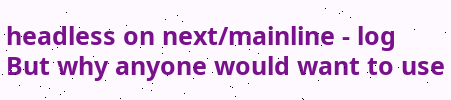headless on next/mainline - log But why anyone would want to use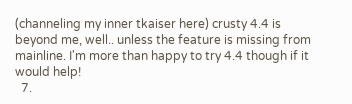(channeling my inner tkaiser here) crusty 4.4 is beyond me, well.. unless the feature is missing from mainline. I'm more than happy to try 4.4 though if it would help!
  7.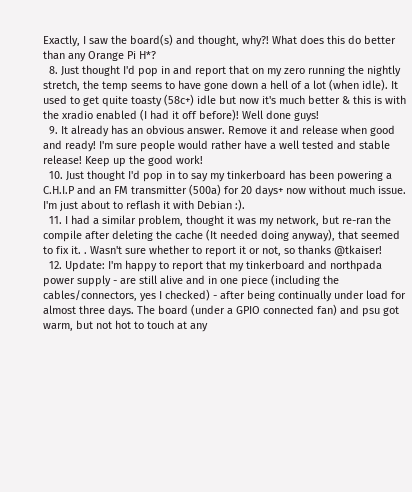Exactly, I saw the board(s) and thought, why?! What does this do better than any Orange Pi H*?
  8. Just thought I'd pop in and report that on my zero running the nightly stretch, the temp seems to have gone down a hell of a lot (when idle). It used to get quite toasty (58c+) idle but now it's much better & this is with the xradio enabled (I had it off before)! Well done guys!
  9. It already has an obvious answer. Remove it and release when good and ready! I'm sure people would rather have a well tested and stable release! Keep up the good work!
  10. Just thought I'd pop in to say my tinkerboard has been powering a C.H.I.P and an FM transmitter (500a) for 20 days+ now without much issue. I'm just about to reflash it with Debian :).
  11. I had a similar problem, thought it was my network, but re-ran the compile after deleting the cache (It needed doing anyway), that seemed to fix it. . Wasn't sure whether to report it or not, so thanks @tkaiser!
  12. Update: I'm happy to report that my tinkerboard and northpada power supply - are still alive and in one piece (including the cables/connectors, yes I checked) - after being continually under load for almost three days. The board (under a GPIO connected fan) and psu got warm, but not hot to touch at any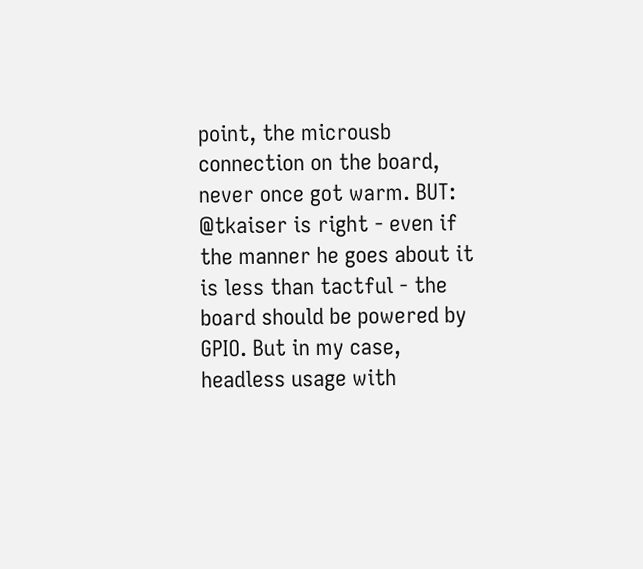point, the microusb connection on the board, never once got warm. BUT: @tkaiser is right - even if the manner he goes about it is less than tactful - the board should be powered by GPIO. But in my case, headless usage with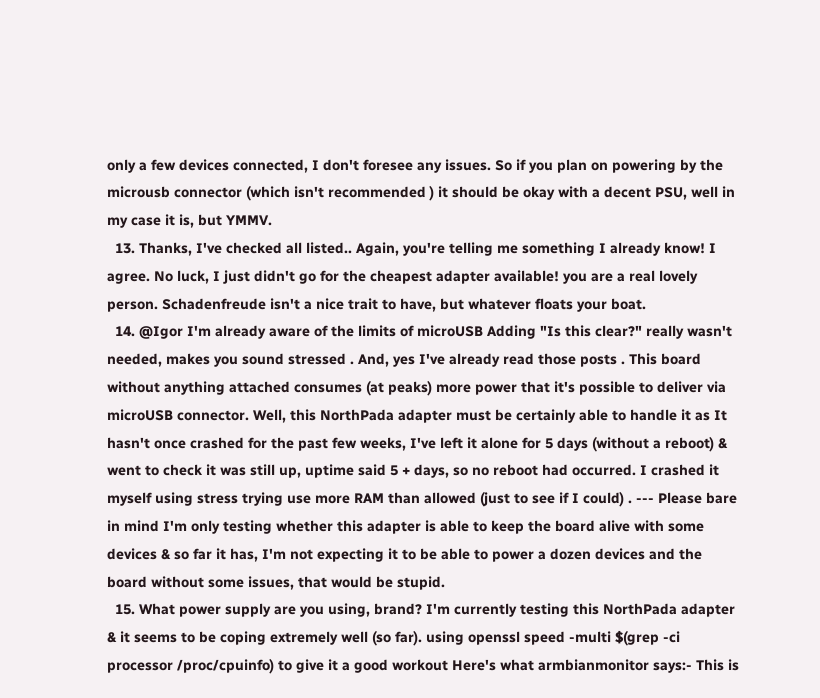only a few devices connected, I don't foresee any issues. So if you plan on powering by the microusb connector (which isn't recommended ) it should be okay with a decent PSU, well in my case it is, but YMMV.
  13. Thanks, I've checked all listed.. Again, you're telling me something I already know! I agree. No luck, I just didn't go for the cheapest adapter available! you are a real lovely person. Schadenfreude isn't a nice trait to have, but whatever floats your boat.
  14. @Igor I'm already aware of the limits of microUSB Adding "Is this clear?" really wasn't needed, makes you sound stressed . And, yes I've already read those posts . This board without anything attached consumes (at peaks) more power that it's possible to deliver via microUSB connector. Well, this NorthPada adapter must be certainly able to handle it as It hasn't once crashed for the past few weeks, I've left it alone for 5 days (without a reboot) & went to check it was still up, uptime said 5 + days, so no reboot had occurred. I crashed it myself using stress trying use more RAM than allowed (just to see if I could) . --- Please bare in mind I'm only testing whether this adapter is able to keep the board alive with some devices & so far it has, I'm not expecting it to be able to power a dozen devices and the board without some issues, that would be stupid.
  15. What power supply are you using, brand? I'm currently testing this NorthPada adapter & it seems to be coping extremely well (so far). using openssl speed -multi $(grep -ci processor /proc/cpuinfo) to give it a good workout Here's what armbianmonitor says:- This is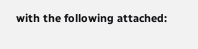with the following attached: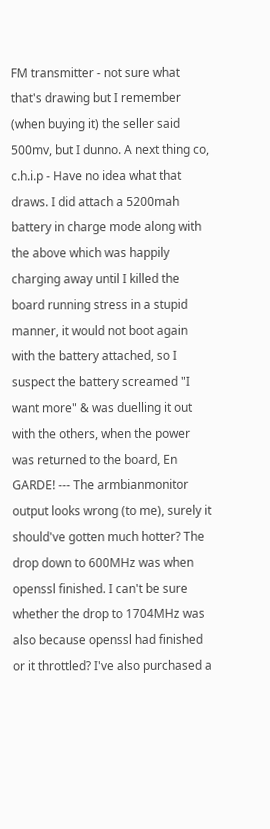FM transmitter - not sure what that's drawing but I remember (when buying it) the seller said 500mv, but I dunno. A next thing co, c.h.i.p - Have no idea what that draws. I did attach a 5200mah battery in charge mode along with the above which was happily charging away until I killed the board running stress in a stupid manner, it would not boot again with the battery attached, so I suspect the battery screamed "I want more" & was duelling it out with the others, when the power was returned to the board, En GARDE! --- The armbianmonitor output looks wrong (to me), surely it should've gotten much hotter? The drop down to 600MHz was when openssl finished. I can't be sure whether the drop to 1704MHz was also because openssl had finished or it throttled? I've also purchased a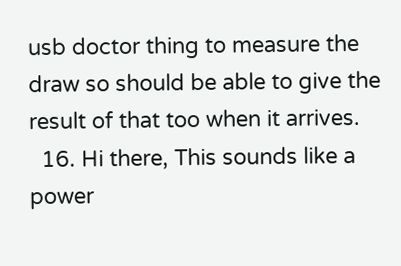usb doctor thing to measure the draw so should be able to give the result of that too when it arrives.
  16. Hi there, This sounds like a power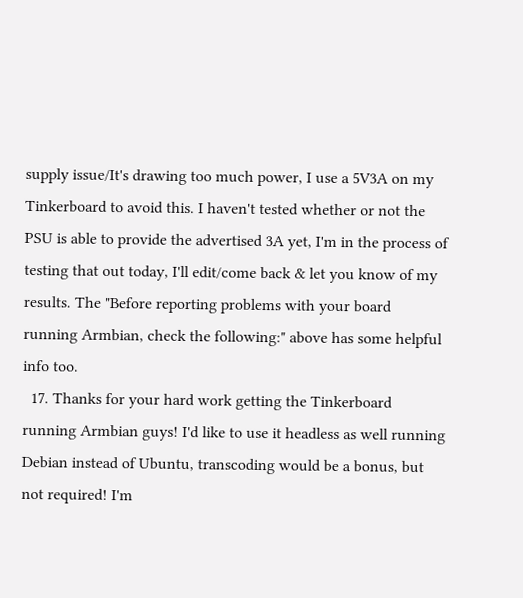supply issue/It's drawing too much power, I use a 5V3A on my Tinkerboard to avoid this. I haven't tested whether or not the PSU is able to provide the advertised 3A yet, I'm in the process of testing that out today, I'll edit/come back & let you know of my results. The "Before reporting problems with your board running Armbian, check the following:" above has some helpful info too.
  17. Thanks for your hard work getting the Tinkerboard running Armbian guys! I'd like to use it headless as well running Debian instead of Ubuntu, transcoding would be a bonus, but not required! I'm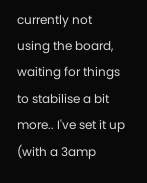currently not using the board, waiting for things to stabilise a bit more.. I've set it up (with a 3amp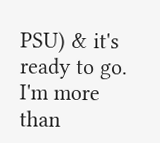PSU) & it's ready to go. I'm more than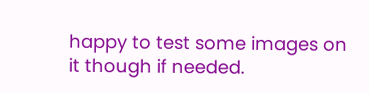happy to test some images on it though if needed.